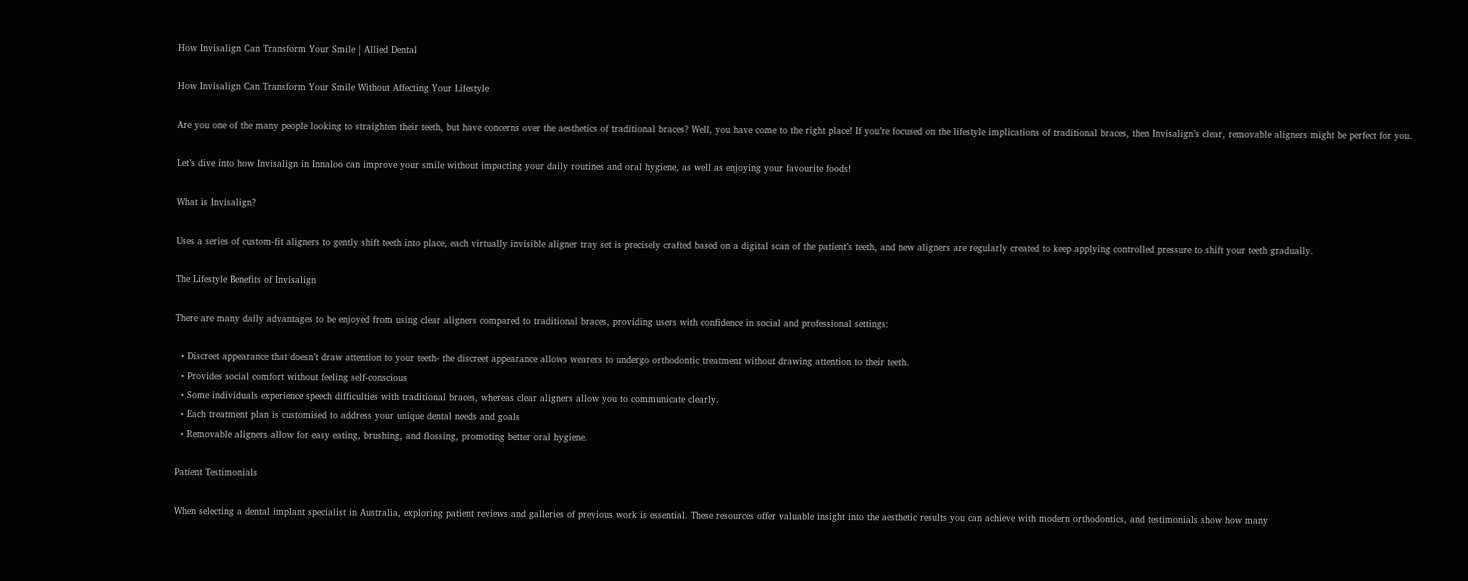How Invisalign Can Transform Your Smile | Allied Dental

How Invisalign Can Transform Your Smile Without Affecting Your Lifestyle

Are you one of the many people looking to straighten their teeth, but have concerns over the aesthetics of traditional braces? Well, you have come to the right place! If you’re focused on the lifestyle implications of traditional braces, then Invisalign’s clear, removable aligners might be perfect for you.

Let’s dive into how Invisalign in Innaloo can improve your smile without impacting your daily routines and oral hygiene, as well as enjoying your favourite foods!

What is Invisalign?

Uses a series of custom-fit aligners to gently shift teeth into place, each virtually invisible aligner tray set is precisely crafted based on a digital scan of the patient’s teeth, and new aligners are regularly created to keep applying controlled pressure to shift your teeth gradually.

The Lifestyle Benefits of Invisalign

There are many daily advantages to be enjoyed from using clear aligners compared to traditional braces, providing users with confidence in social and professional settings:

  • Discreet appearance that doesn’t draw attention to your teeth- the discreet appearance allows wearers to undergo orthodontic treatment without drawing attention to their teeth.
  • Provides social comfort without feeling self-conscious
  • Some individuals experience speech difficulties with traditional braces, whereas clear aligners allow you to communicate clearly.
  • Each treatment plan is customised to address your unique dental needs and goals
  • Removable aligners allow for easy eating, brushing, and flossing, promoting better oral hygiene.

Patient Testimonials

When selecting a dental implant specialist in Australia, exploring patient reviews and galleries of previous work is essential. These resources offer valuable insight into the aesthetic results you can achieve with modern orthodontics, and testimonials show how many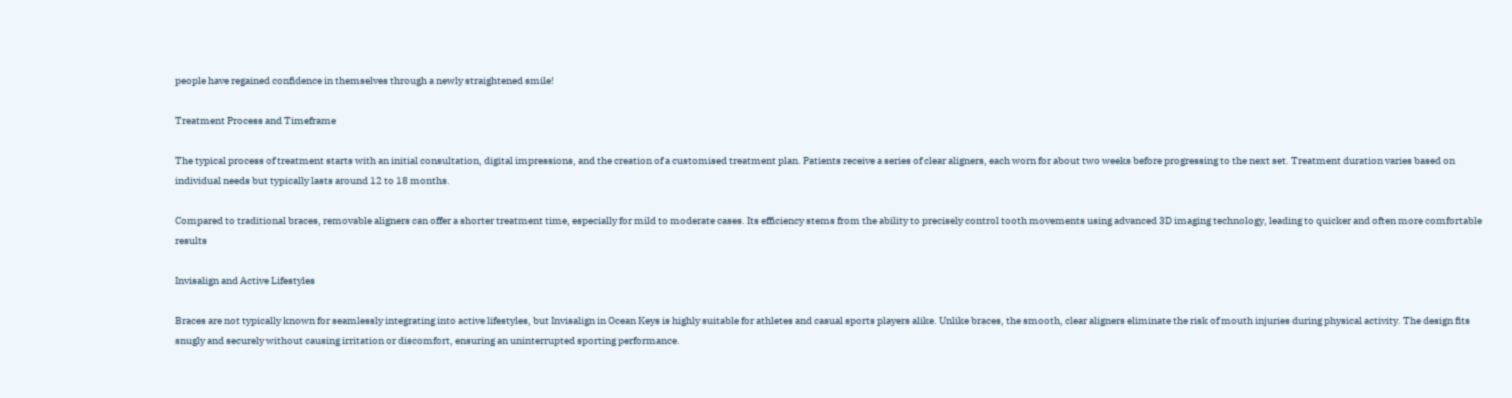people have regained confidence in themselves through a newly straightened smile!

Treatment Process and Timeframe

The typical process of treatment starts with an initial consultation, digital impressions, and the creation of a customised treatment plan. Patients receive a series of clear aligners, each worn for about two weeks before progressing to the next set. Treatment duration varies based on individual needs but typically lasts around 12 to 18 months.

Compared to traditional braces, removable aligners can offer a shorter treatment time, especially for mild to moderate cases. Its efficiency stems from the ability to precisely control tooth movements using advanced 3D imaging technology, leading to quicker and often more comfortable results

Invisalign and Active Lifestyles

Braces are not typically known for seamlessly integrating into active lifestyles, but Invisalign in Ocean Keys is highly suitable for athletes and casual sports players alike. Unlike braces, the smooth, clear aligners eliminate the risk of mouth injuries during physical activity. The design fits snugly and securely without causing irritation or discomfort, ensuring an uninterrupted sporting performance.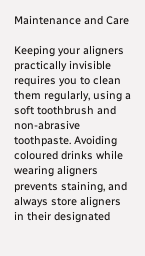Maintenance and Care

Keeping your aligners practically invisible requires you to clean them regularly, using a soft toothbrush and non-abrasive toothpaste. Avoiding coloured drinks while wearing aligners prevents staining, and always store aligners in their designated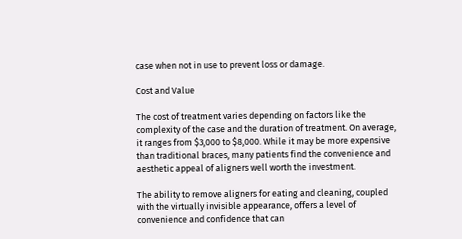case when not in use to prevent loss or damage.

Cost and Value

The cost of treatment varies depending on factors like the complexity of the case and the duration of treatment. On average, it ranges from $3,000 to $8,000. While it may be more expensive than traditional braces, many patients find the convenience and aesthetic appeal of aligners well worth the investment.

The ability to remove aligners for eating and cleaning, coupled with the virtually invisible appearance, offers a level of convenience and confidence that can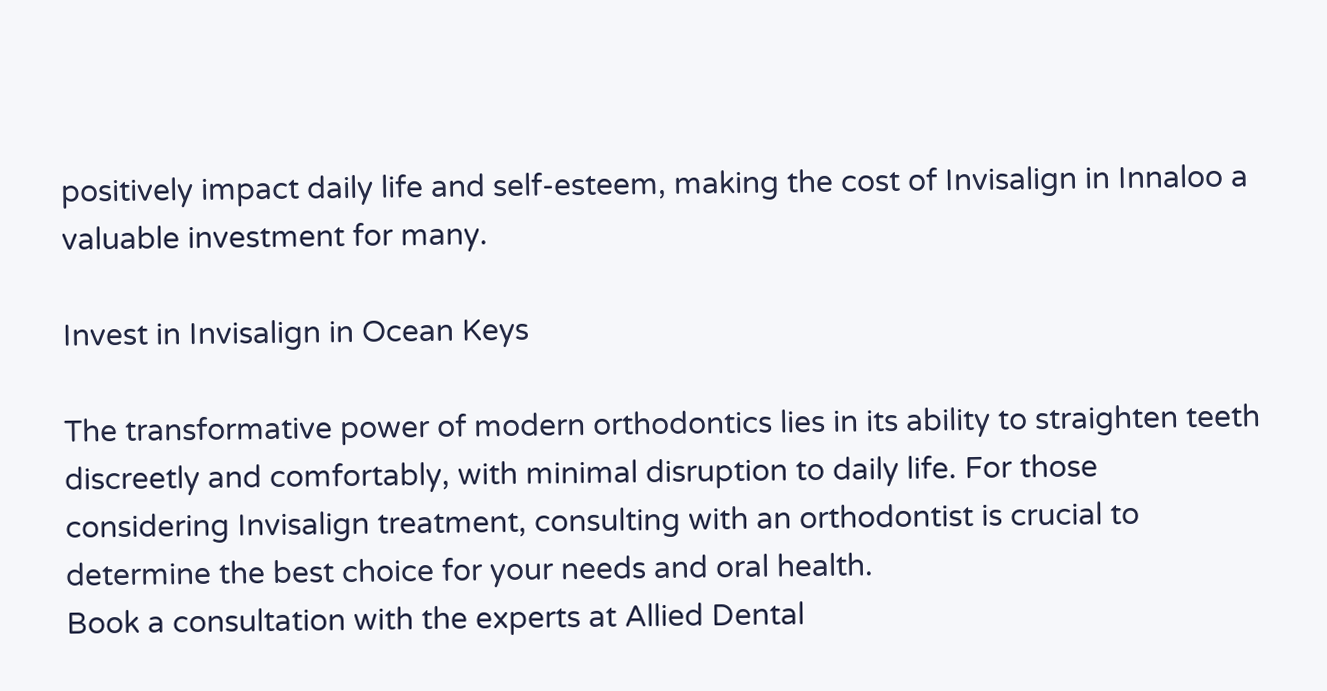positively impact daily life and self-esteem, making the cost of Invisalign in Innaloo a valuable investment for many.

Invest in Invisalign in Ocean Keys

The transformative power of modern orthodontics lies in its ability to straighten teeth discreetly and comfortably, with minimal disruption to daily life. For those considering Invisalign treatment, consulting with an orthodontist is crucial to determine the best choice for your needs and oral health.
Book a consultation with the experts at Allied Dental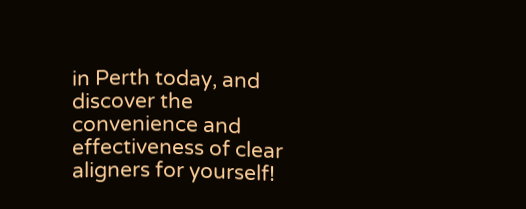in Perth today, and discover the convenience and effectiveness of clear aligners for yourself!